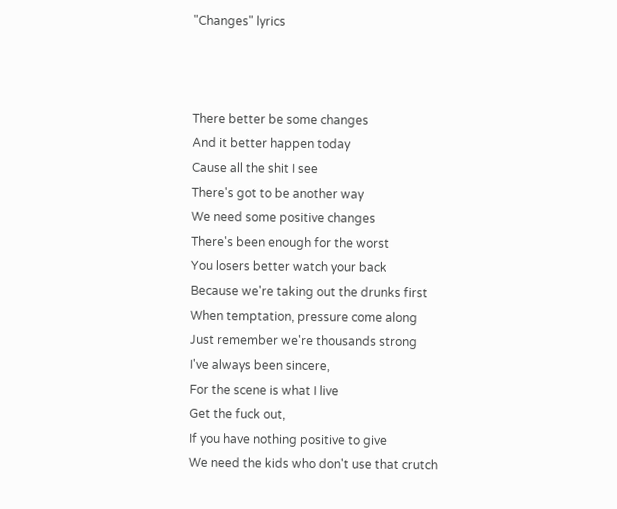"Changes" lyrics



There better be some changes
And it better happen today
Cause all the shit I see
There's got to be another way
We need some positive changes
There's been enough for the worst
You losers better watch your back
Because we're taking out the drunks first
When temptation, pressure come along
Just remember we're thousands strong
I've always been sincere,
For the scene is what I live
Get the fuck out,
If you have nothing positive to give
We need the kids who don't use that crutch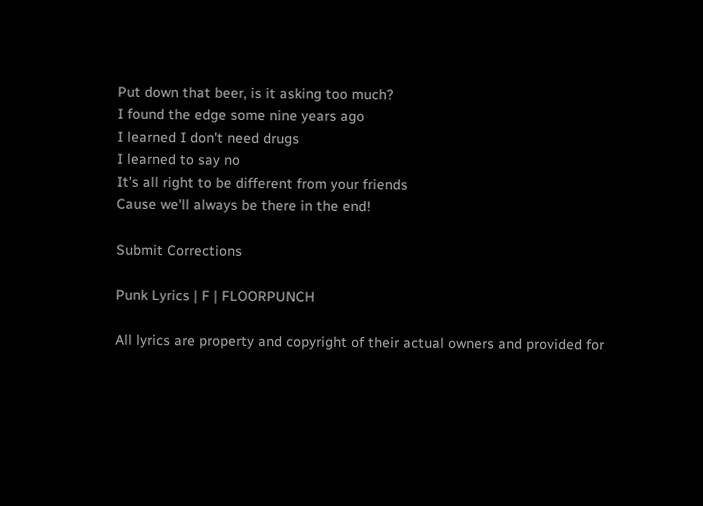Put down that beer, is it asking too much?
I found the edge some nine years ago
I learned I don't need drugs
I learned to say no
It's all right to be different from your friends
Cause we'll always be there in the end!

Submit Corrections

Punk Lyrics | F | FLOORPUNCH

All lyrics are property and copyright of their actual owners and provided for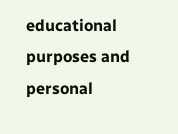educational purposes and personal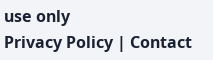use only
Privacy Policy | Contact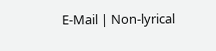E-Mail | Non-lyrical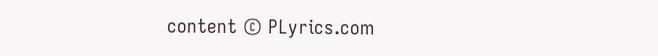content © PLyrics.com